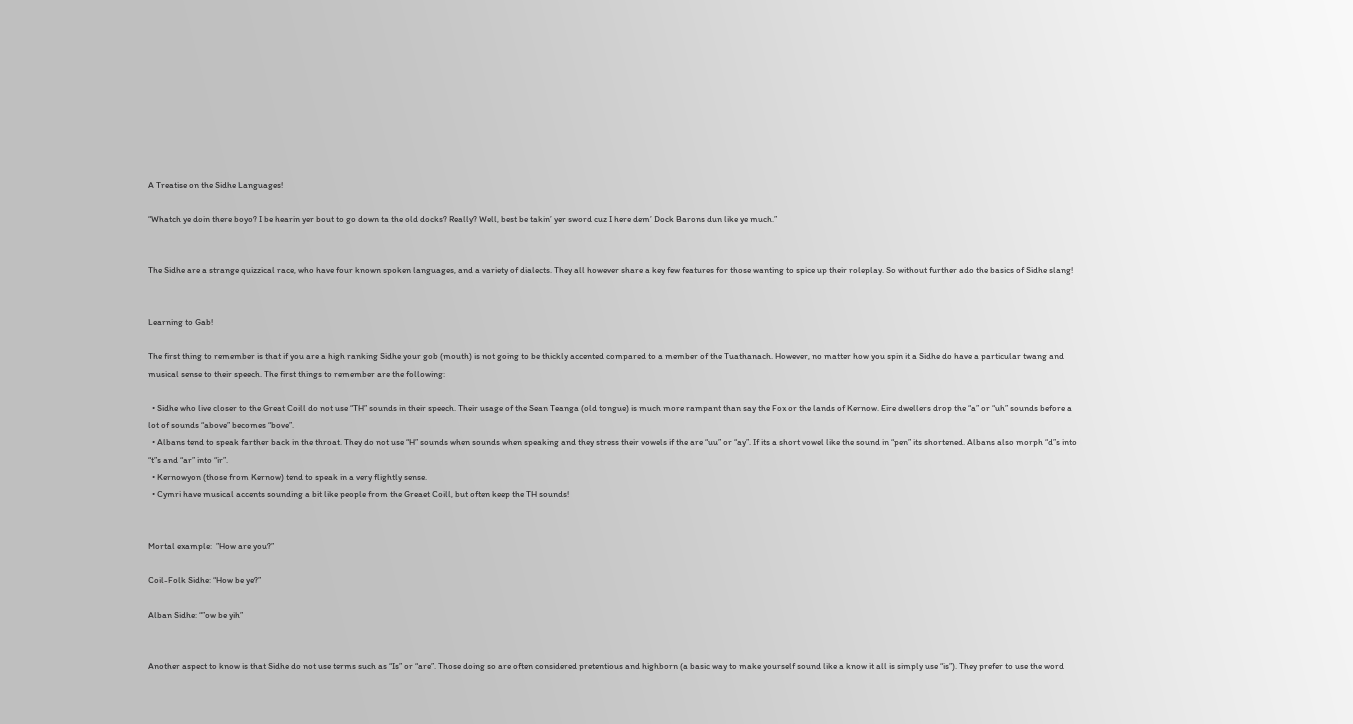A Treatise on the Sidhe Languages!

“Whatch ye doin there boyo? I be hearin yer bout to go down ta the old docks? Really? Well, best be takin’ yer sword cuz I here dem’ Dock Barons dun like ye much.”


The Sidhe are a strange quizzical race, who have four known spoken languages, and a variety of dialects. They all however share a key few features for those wanting to spice up their roleplay. So without further ado the basics of Sidhe slang!


Learning to Gab!

The first thing to remember is that if you are a high ranking Sidhe your gob (mouth) is not going to be thickly accented compared to a member of the Tuathanach. However, no matter how you spin it a Sidhe do have a particular twang and musical sense to their speech. The first things to remember are the following:

  • Sidhe who live closer to the Great Coill do not use “TH” sounds in their speech. Their usage of the Sean Teanga (old tongue) is much more rampant than say the Fox or the lands of Kernow. Eire dwellers drop the “a” or “uh” sounds before a lot of sounds “above” becomes “bove”.
  • Albans tend to speak farther back in the throat. They do not use “H” sounds when sounds when speaking and they stress their vowels if the are “uu” or “ay”. If its a short vowel like the sound in “pen” its shortened. Albans also morph “d”s into “t”s and “ar” into “ir”.
  • Kernowyon (those from Kernow) tend to speak in a very flightly sense.
  • Cymri have musical accents sounding a bit like people from the Greaet Coill, but often keep the TH sounds!


Mortal example:  ”How are you?”

Coil-Folk Sidhe: “How be ye?”

Alban Sidhe: “”ow be yih”


Another aspect to know is that Sidhe do not use terms such as “Is” or “are”. Those doing so are often considered pretentious and highborn (a basic way to make yourself sound like a know it all is simply use “is”). They prefer to use the word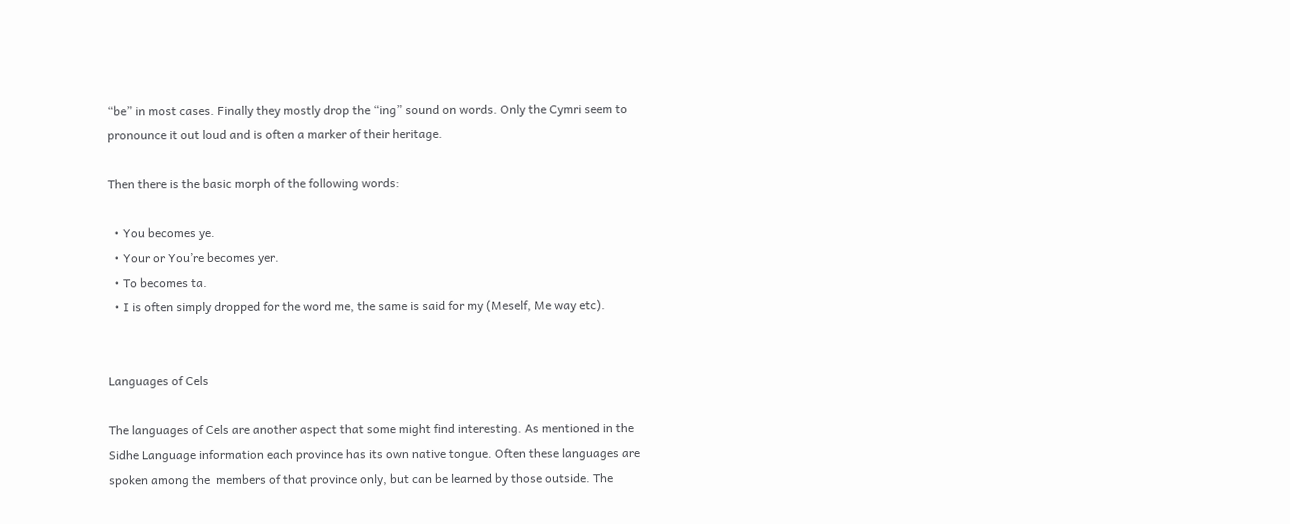“be” in most cases. Finally they mostly drop the “ing” sound on words. Only the Cymri seem to pronounce it out loud and is often a marker of their heritage.

Then there is the basic morph of the following words:

  • You becomes ye.
  • Your or You’re becomes yer.
  • To becomes ta.
  • I is often simply dropped for the word me, the same is said for my (Meself, Me way etc).


Languages of Cels

The languages of Cels are another aspect that some might find interesting. As mentioned in the Sidhe Language information each province has its own native tongue. Often these languages are spoken among the  members of that province only, but can be learned by those outside. The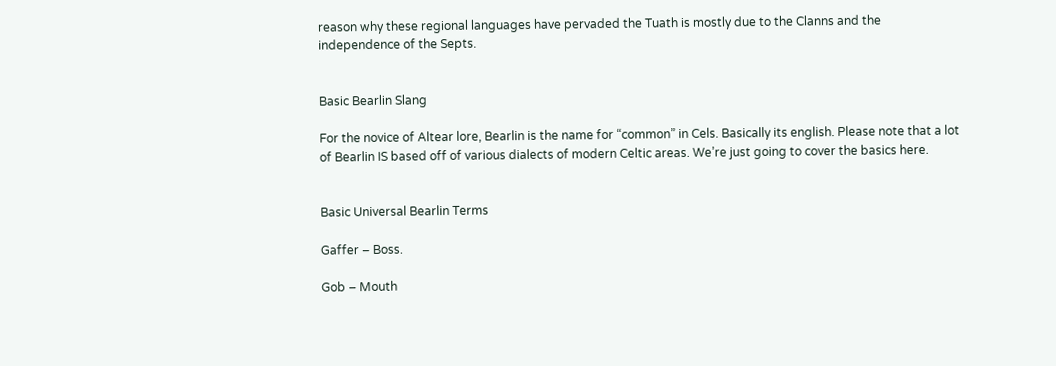reason why these regional languages have pervaded the Tuath is mostly due to the Clanns and the independence of the Septs.


Basic Bearlin Slang

For the novice of Altear lore, Bearlin is the name for “common” in Cels. Basically its english. Please note that a lot of Bearlin IS based off of various dialects of modern Celtic areas. We’re just going to cover the basics here.


Basic Universal Bearlin Terms

Gaffer – Boss.

Gob – Mouth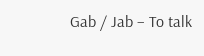Gab / Jab – To talk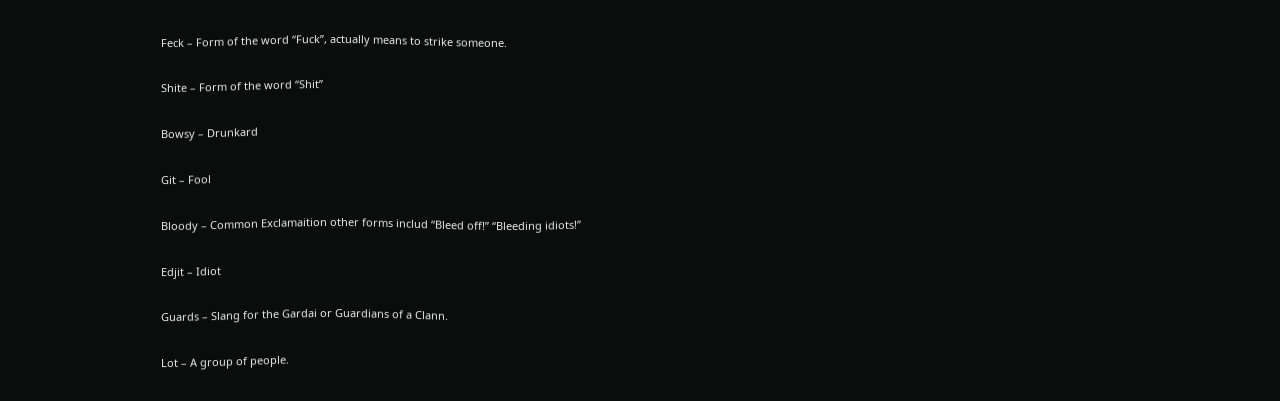Feck – Form of the word “Fuck”, actually means to strike someone.

Shite – Form of the word “Shit”

Bowsy – Drunkard

Git – Fool

Bloody – Common Exclamaition other forms includ “Bleed off!” “Bleeding idiots!”

Edjit – Idiot

Guards – Slang for the Gardai or Guardians of a Clann.

Lot – A group of people.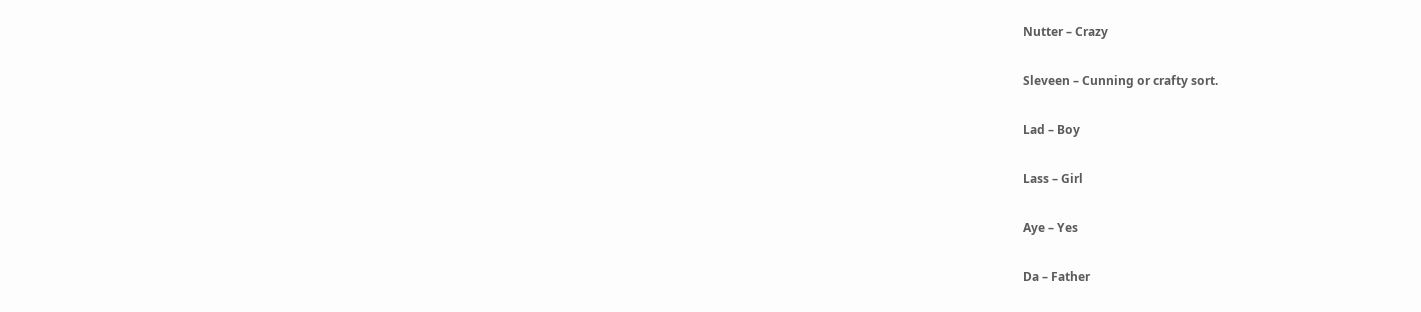Nutter – Crazy

Sleveen – Cunning or crafty sort.

Lad – Boy

Lass – Girl

Aye – Yes

Da – Father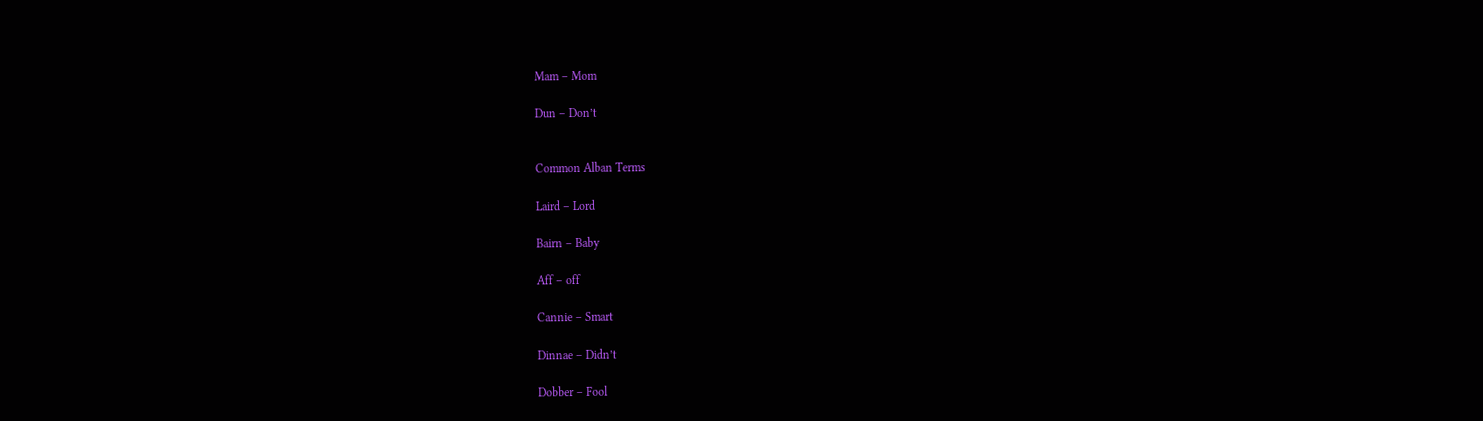Mam – Mom

Dun – Don’t


Common Alban Terms

Laird – Lord

Bairn – Baby

Aff – off

Cannie – Smart

Dinnae – Didn’t

Dobber – Fool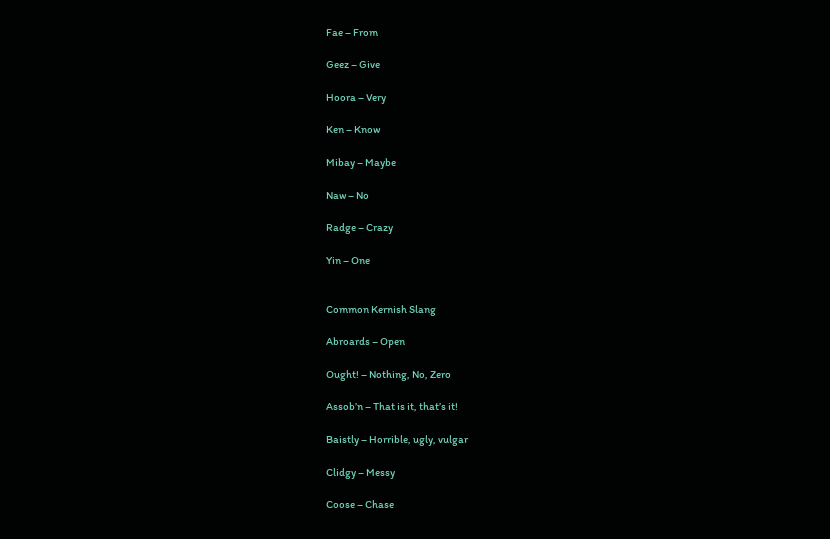Fae – From

Geez – Give

Hoora – Very

Ken – Know

Mibay – Maybe

Naw – No

Radge – Crazy

Yin – One


Common Kernish Slang

Abroards – Open

Ought! – Nothing, No, Zero

Assob’n – That is it, that’s it!

Baistly – Horrible, ugly, vulgar

Clidgy – Messy

Coose – Chase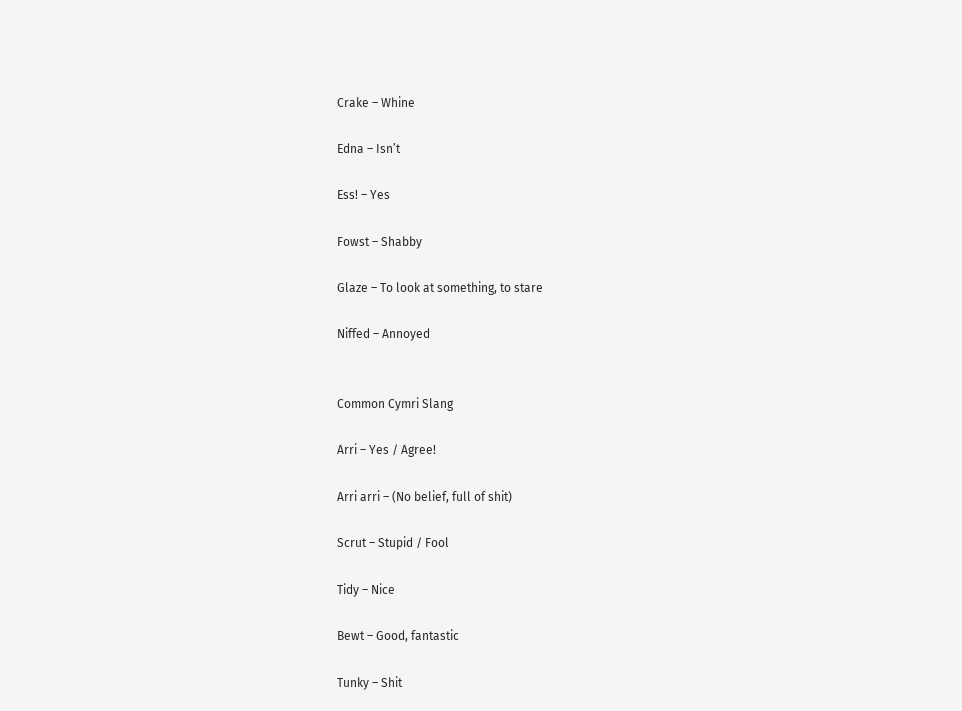Crake – Whine

Edna – Isn’t

Ess! – Yes

Fowst – Shabby

Glaze – To look at something, to stare

Niffed – Annoyed


Common Cymri Slang

Arri – Yes / Agree!

Arri arri – (No belief, full of shit)

Scrut – Stupid / Fool

Tidy – Nice

Bewt – Good, fantastic

Tunky – Shit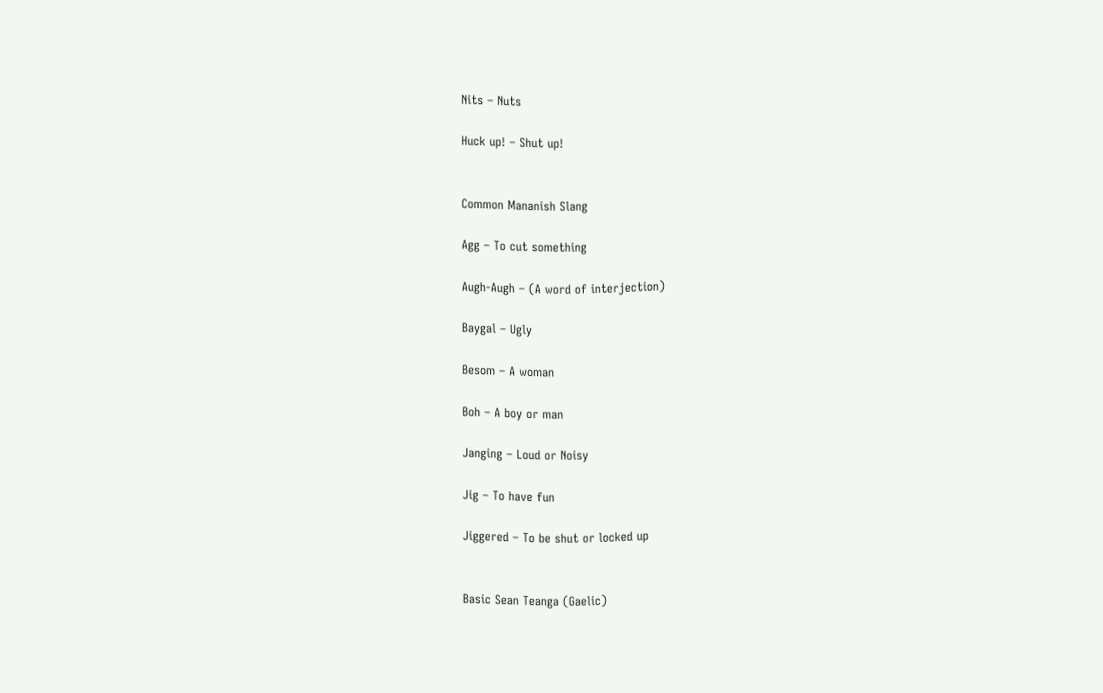Nits – Nuts

Huck up! – Shut up!


Common Mananish Slang

Agg – To cut something

Augh-Augh – (A word of interjection)

Baygal – Ugly

Besom – A woman

Boh – A boy or man

Janging – Loud or Noisy

Jig – To have fun

Jiggered – To be shut or locked up


Basic Sean Teanga (Gaelic)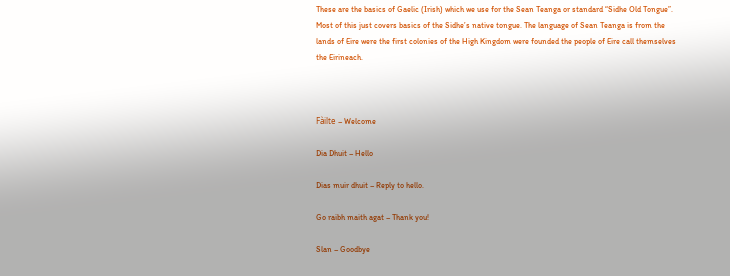These are the basics of Gaelic (Irish) which we use for the Sean Teanga or standard “Sidhe Old Tongue”. Most of this just covers basics of the Sidhe’s native tongue. The language of Sean Teanga is from the lands of Eire were the first colonies of the High Kingdom were founded the people of Eire call themselves the Eirineach.



Fàilte – Welcome

Dia Dhuit – Hello

Dias muir dhuit – Reply to hello.

Go raibh maith agat – Thank you!

Slan – Goodbye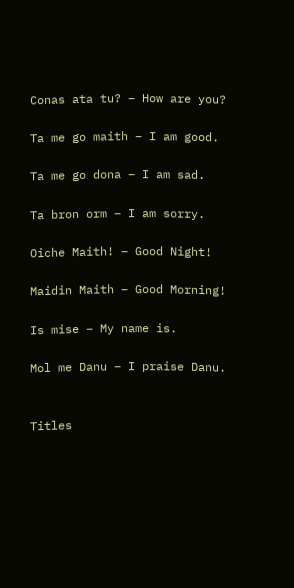Conas ata tu? – How are you?

Ta me go maith – I am good.

Ta me go dona – I am sad.

Ta bron orm – I am sorry.

Oiche Maith! – Good Night!

Maidin Maith – Good Morning!

Is mise – My name is.

Mol me Danu – I praise Danu.


Titles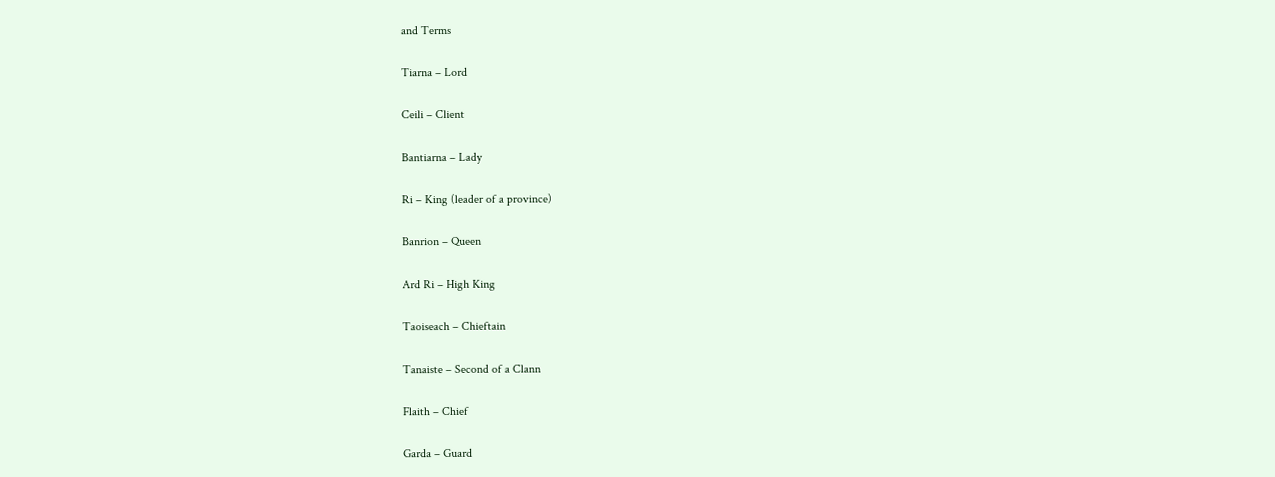and Terms

Tiarna – Lord

Ceili – Client

Bantiarna – Lady

Ri – King (leader of a province)

Banrion – Queen

Ard Ri – High King

Taoiseach – Chieftain

Tanaiste – Second of a Clann

Flaith – Chief

Garda – Guard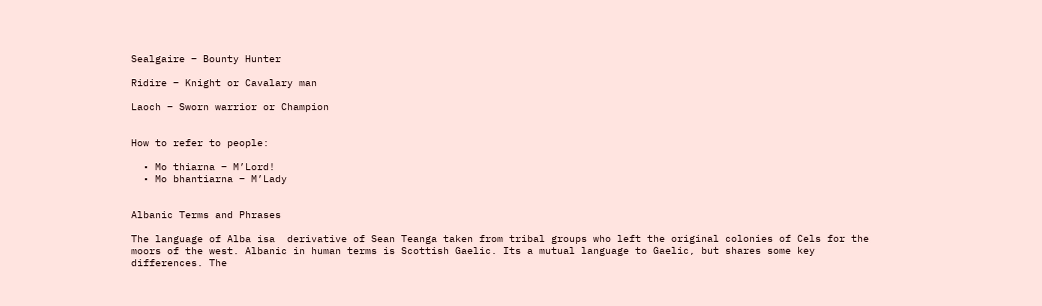Sealgaire – Bounty Hunter

Ridire – Knight or Cavalary man

Laoch – Sworn warrior or Champion


How to refer to people:

  • Mo thiarna – M’Lord!
  • Mo bhantiarna – M’Lady


Albanic Terms and Phrases

The language of Alba isa  derivative of Sean Teanga taken from tribal groups who left the original colonies of Cels for the moors of the west. Albanic in human terms is Scottish Gaelic. Its a mutual language to Gaelic, but shares some key differences. The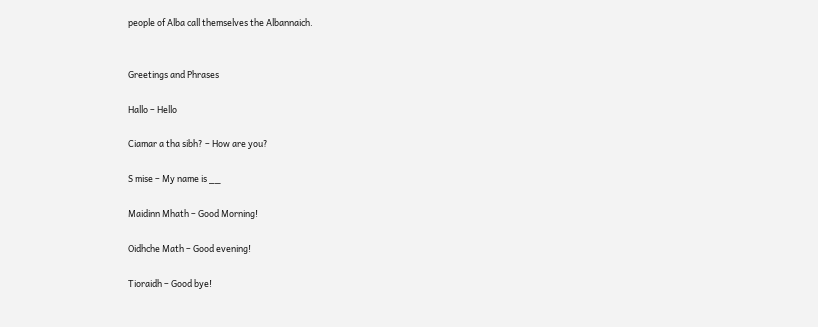people of Alba call themselves the Albannaich.


Greetings and Phrases

Hallo – Hello

Ciamar a tha sibh? – How are you?

S mise – My name is __

Maidinn Mhath – Good Morning!

Oidhche Math – Good evening!

Tioraidh – Good bye!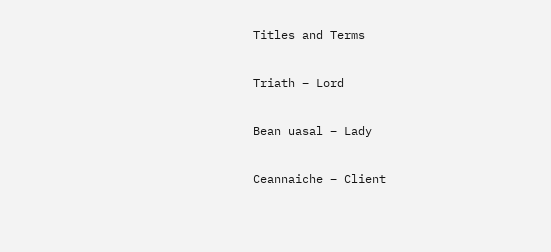Titles and Terms

Triath – Lord

Bean uasal – Lady

Ceannaiche – Client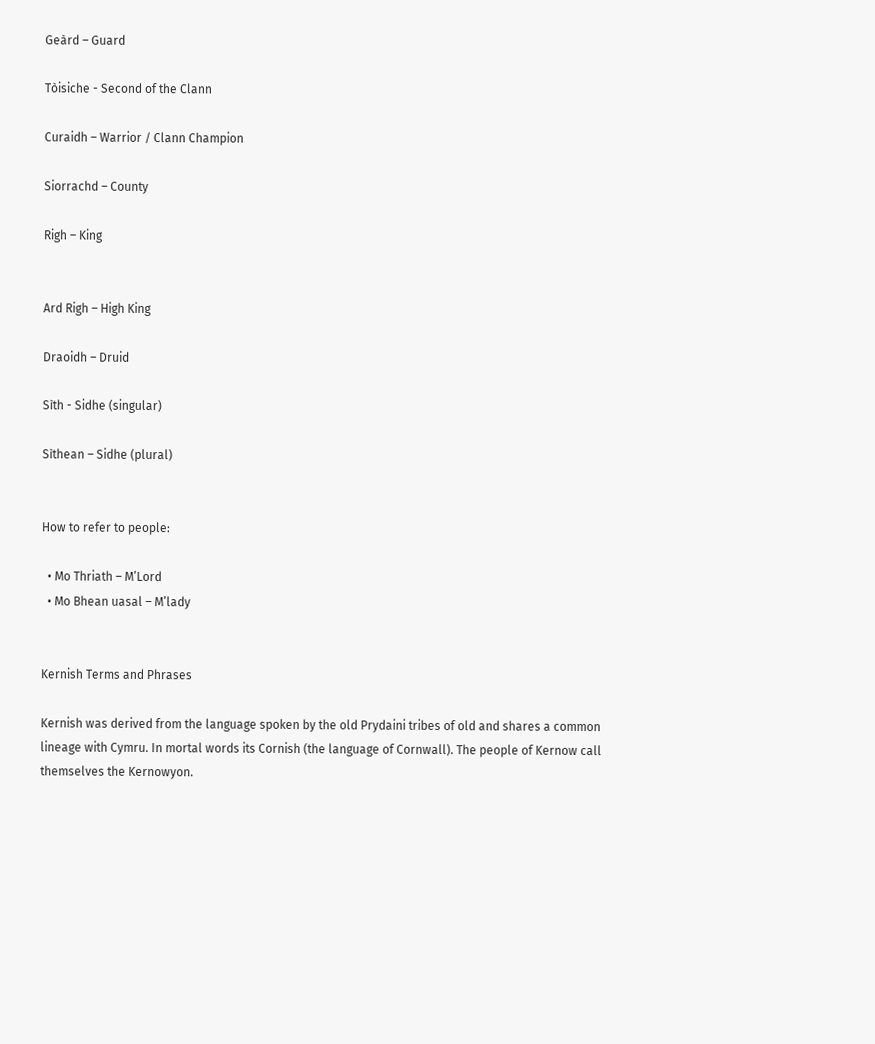Geàrd – Guard

Tòisiche - Second of the Clann

Curaidh – Warrior / Clann Champion

Siorrachd – County

Righ – King


Ard Righ – High King

Draoidh – Druid

Sìth - Sidhe (singular)

Sìthean – Sidhe (plural)


How to refer to people:

  • Mo Thriath – M’Lord
  • Mo Bhean uasal – M’lady


Kernish Terms and Phrases

Kernish was derived from the language spoken by the old Prydaini tribes of old and shares a common lineage with Cymru. In mortal words its Cornish (the language of Cornwall). The people of Kernow call themselves the Kernowyon.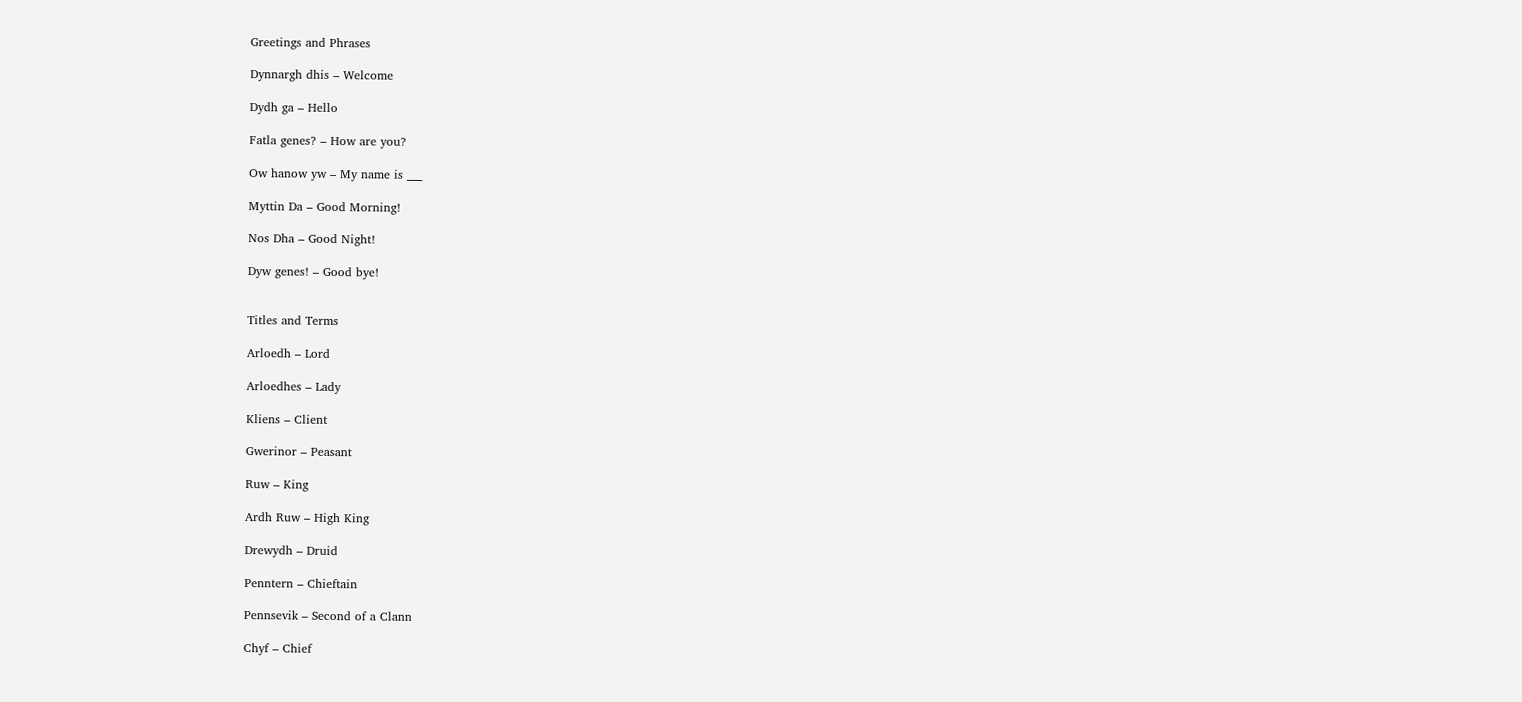Greetings and Phrases

Dynnargh dhis – Welcome

Dydh ga – Hello

Fatla genes? – How are you?

Ow hanow yw – My name is ___

Myttin Da – Good Morning!

Nos Dha – Good Night!

Dyw genes! – Good bye!


Titles and Terms

Arloedh – Lord

Arloedhes – Lady

Kliens – Client

Gwerinor – Peasant

Ruw – King

Ardh Ruw – High King

Drewydh – Druid

Penntern – Chieftain

Pennsevik – Second of a Clann

Chyf – Chief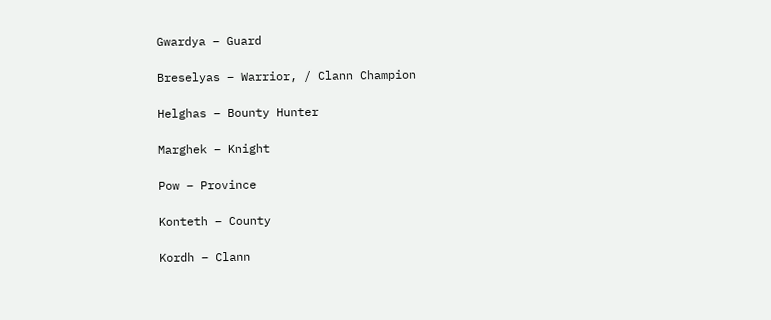Gwardya – Guard

Breselyas – Warrior, / Clann Champion

Helghas – Bounty Hunter

Marghek – Knight

Pow – Province

Konteth – County

Kordh – Clann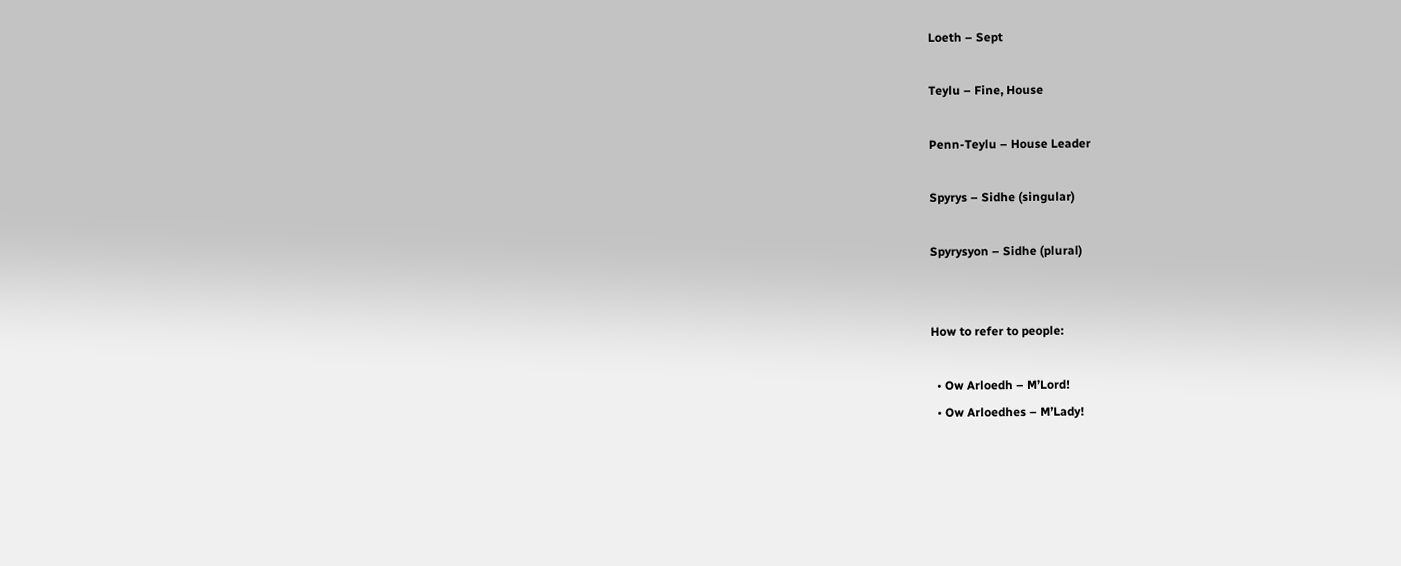Loeth – Sept

Teylu – Fine, House

Penn-Teylu – House Leader

Spyrys – Sidhe (singular)

Spyrysyon – Sidhe (plural)


How to refer to people:

  • Ow Arloedh – M’Lord!
  • Ow Arloedhes – M’Lady!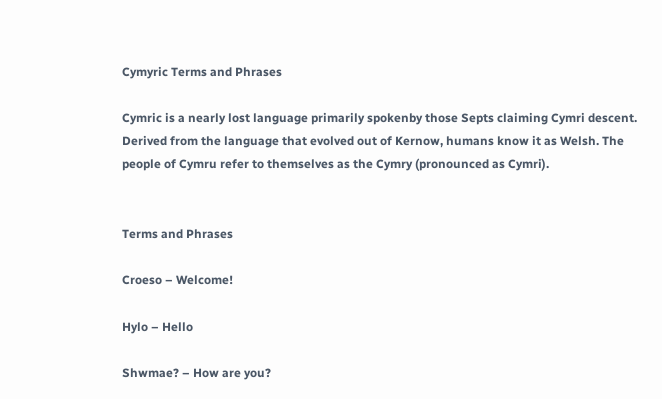Cymyric Terms and Phrases

Cymric is a nearly lost language primarily spokenby those Septs claiming Cymri descent. Derived from the language that evolved out of Kernow, humans know it as Welsh. The people of Cymru refer to themselves as the Cymry (pronounced as Cymri).


Terms and Phrases

Croeso – Welcome!

Hylo – Hello

Shwmae? – How are you?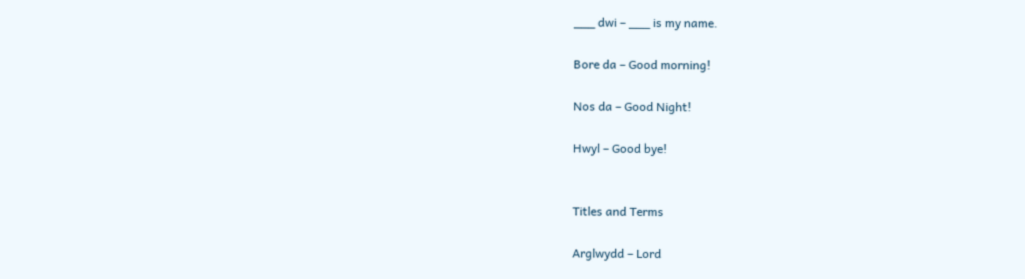___ dwi – ___ is my name.

Bore da – Good morning!

Nos da – Good Night!

Hwyl – Good bye!


Titles and Terms

Arglwydd – Lord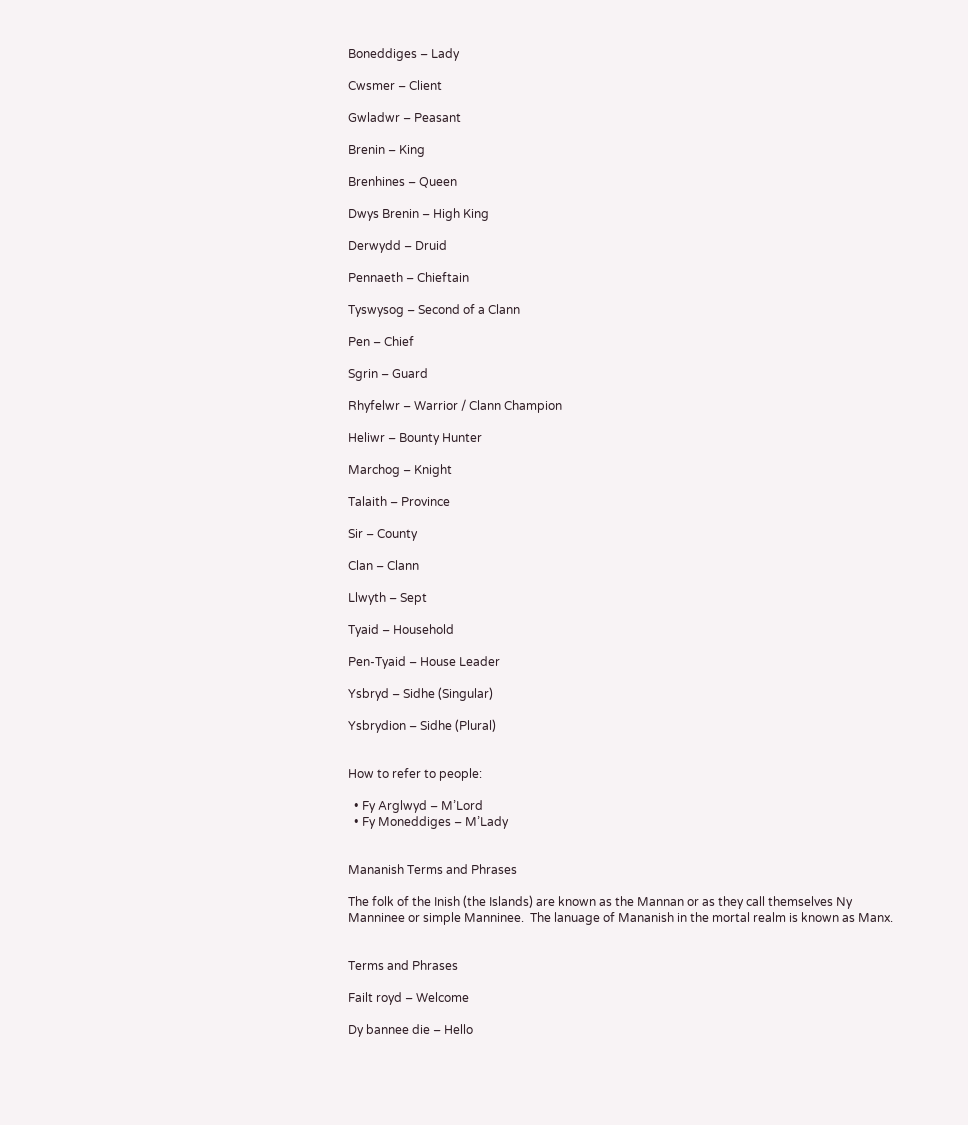Boneddiges – Lady

Cwsmer – Client

Gwladwr – Peasant

Brenin – King

Brenhines – Queen

Dwys Brenin – High King

Derwydd – Druid

Pennaeth – Chieftain

Tyswysog – Second of a Clann

Pen – Chief

Sgrin – Guard

Rhyfelwr – Warrior / Clann Champion

Heliwr – Bounty Hunter

Marchog – Knight

Talaith – Province

Sir – County

Clan – Clann

Llwyth – Sept

Tyaid – Household

Pen-Tyaid – House Leader

Ysbryd – Sidhe (Singular)

Ysbrydion – Sidhe (Plural)


How to refer to people:

  • Fy Arglwyd – M’Lord
  • Fy Moneddiges – M’Lady


Mananish Terms and Phrases

The folk of the Inish (the Islands) are known as the Mannan or as they call themselves Ny Manninee or simple Manninee.  The lanuage of Mananish in the mortal realm is known as Manx.


Terms and Phrases

Failt royd – Welcome

Dy bannee die – Hello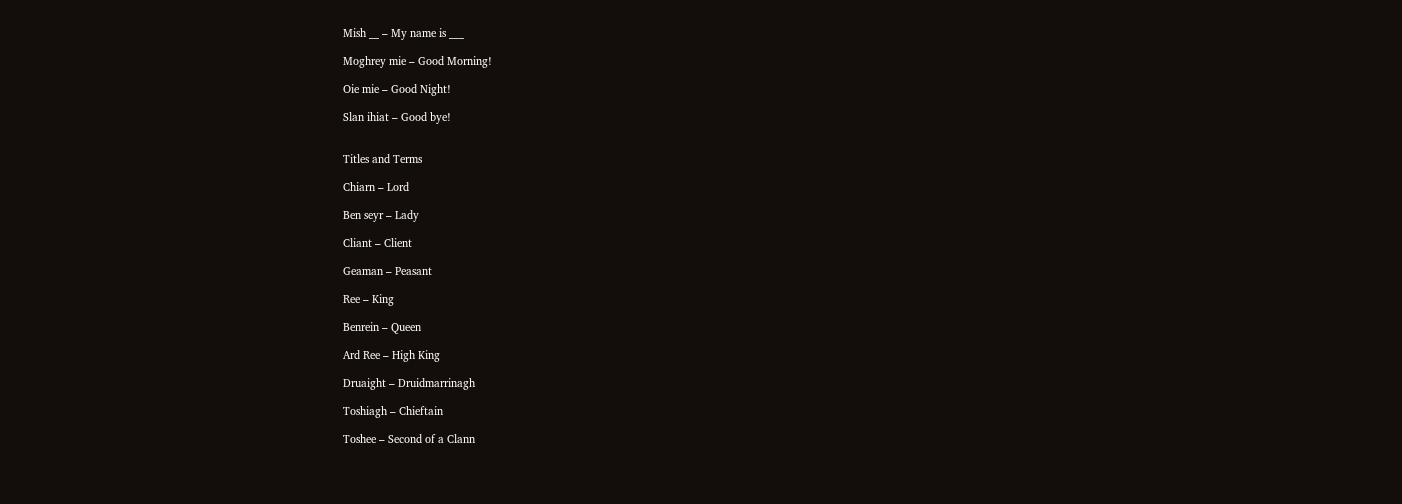Mish __ – My name is ___

Moghrey mie – Good Morning!

Oie mie – Good Night!

Slan ihiat – Good bye!


Titles and Terms

Chiarn – Lord

Ben seyr – Lady

Cliant – Client

Geaman – Peasant

Ree – King

Benrein – Queen

Ard Ree – High King

Druaight – Druidmarrinagh

Toshiagh – Chieftain

Toshee – Second of a Clann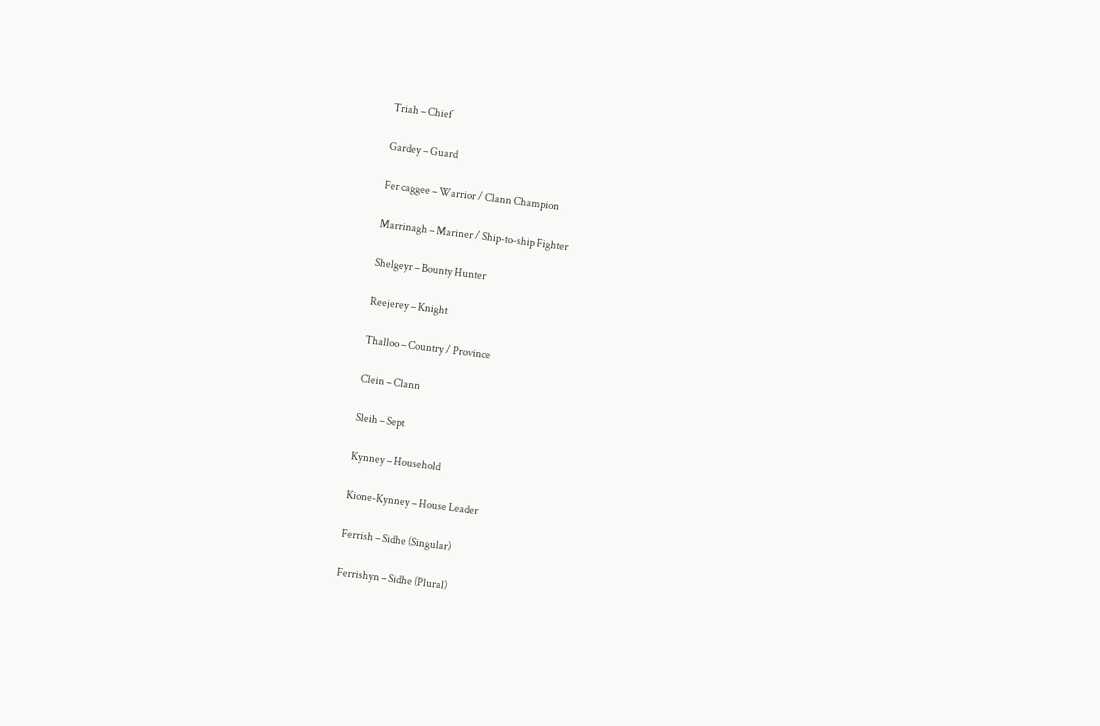Triah – Chief

Gardey – Guard

Fer caggee – Warrior / Clann Champion

Marrinagh – Mariner / Ship-to-ship Fighter

Shelgeyr – Bounty Hunter

Reejerey – Knight

Thalloo – Country / Province

Clein – Clann

Sleih – Sept

Kynney – Household

Kione-Kynney – House Leader

Ferrish – Sidhe (Singular)

Ferrishyn – Sidhe (Plural)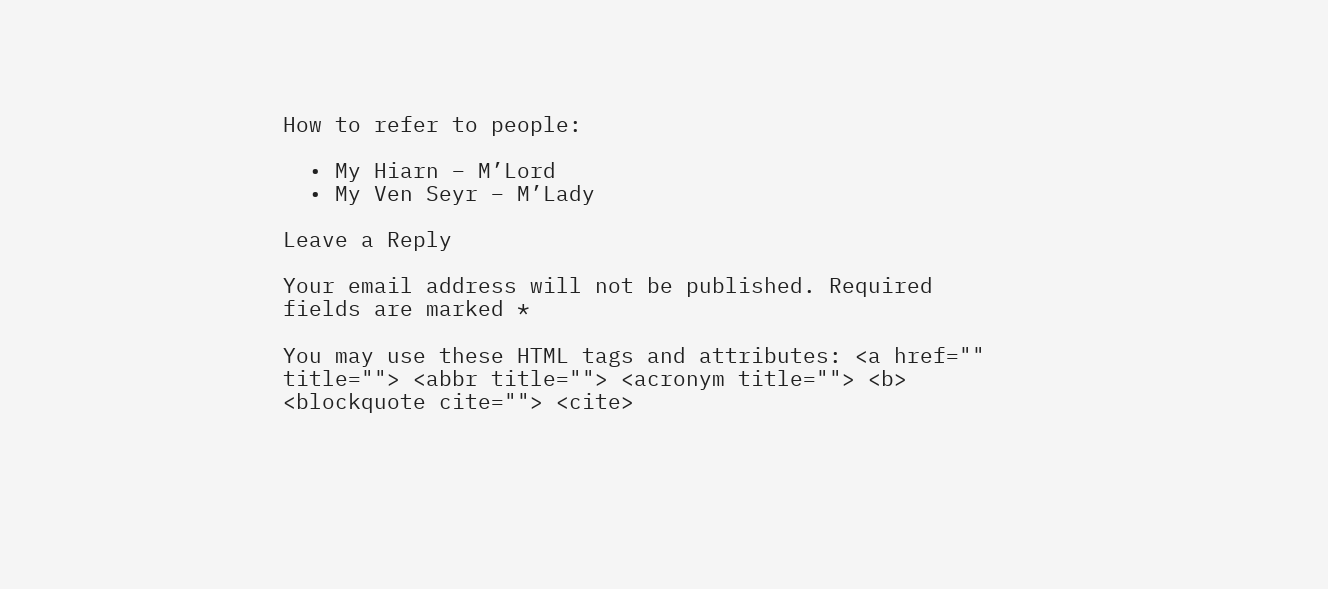How to refer to people:

  • My Hiarn – M’Lord
  • My Ven Seyr – M’Lady

Leave a Reply

Your email address will not be published. Required fields are marked *

You may use these HTML tags and attributes: <a href="" title=""> <abbr title=""> <acronym title=""> <b> <blockquote cite=""> <cite>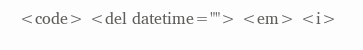<code> <del datetime=""> <em> <i>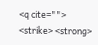<q cite=""> <strike> <strong>